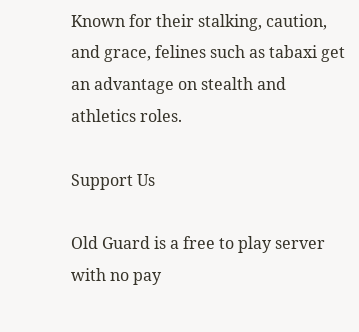Known for their stalking, caution, and grace, felines such as tabaxi get an advantage on stealth and athletics roles.

Support Us

Old Guard is a free to play server with no pay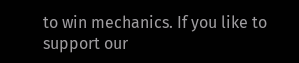to win mechanics. If you like to support our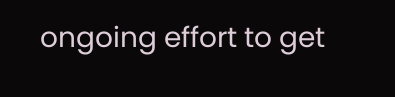ongoing effort to get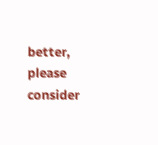better, please consider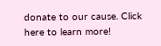donate to our cause. Click here to learn more!